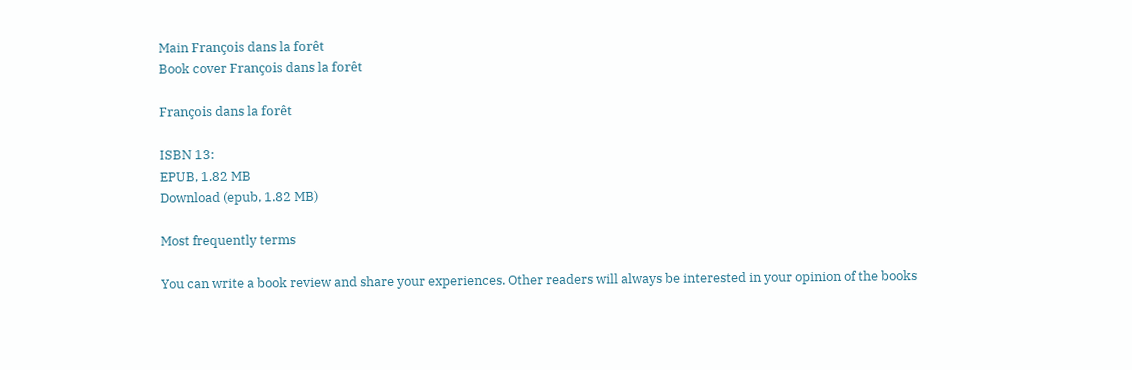Main François dans la forêt
Book cover François dans la forêt

François dans la forêt

ISBN 13:
EPUB, 1.82 MB
Download (epub, 1.82 MB)

Most frequently terms

You can write a book review and share your experiences. Other readers will always be interested in your opinion of the books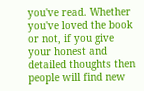you've read. Whether you've loved the book or not, if you give your honest and detailed thoughts then people will find new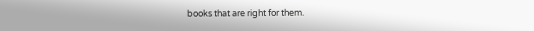books that are right for them.